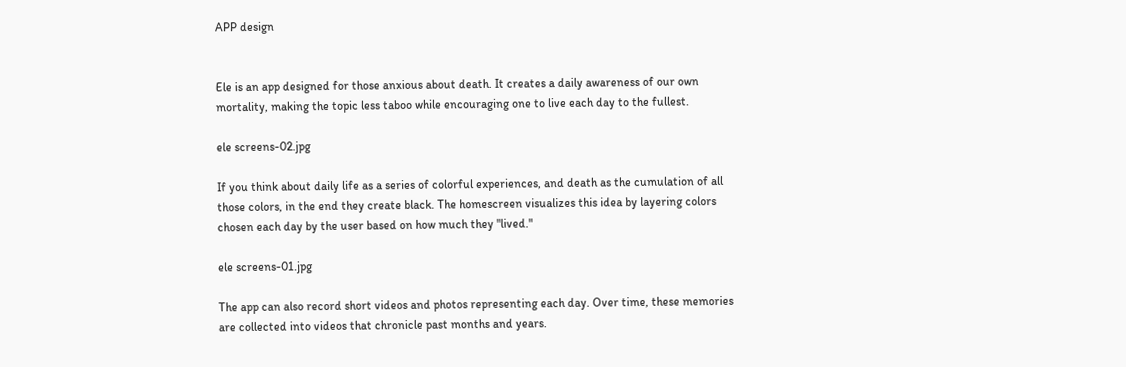APP design


Ele is an app designed for those anxious about death. It creates a daily awareness of our own mortality, making the topic less taboo while encouraging one to live each day to the fullest.

ele screens-02.jpg

If you think about daily life as a series of colorful experiences, and death as the cumulation of all those colors, in the end they create black. The homescreen visualizes this idea by layering colors chosen each day by the user based on how much they "lived."

ele screens-01.jpg

The app can also record short videos and photos representing each day. Over time, these memories are collected into videos that chronicle past months and years.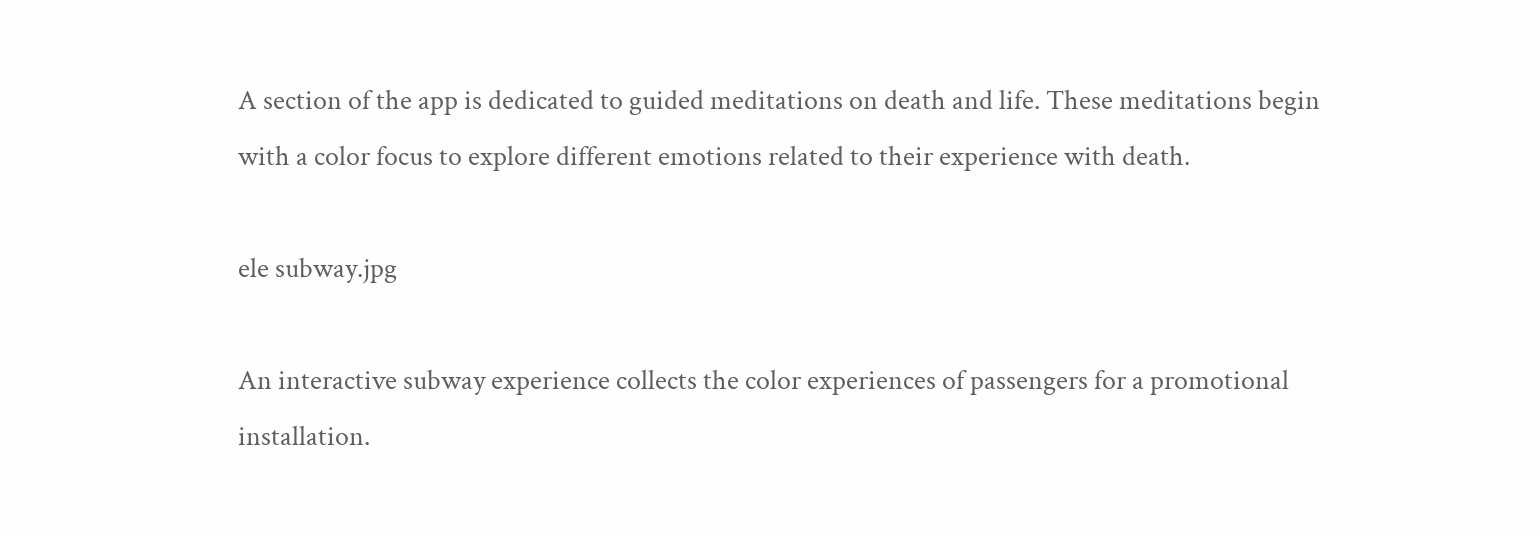A section of the app is dedicated to guided meditations on death and life. These meditations begin with a color focus to explore different emotions related to their experience with death.

ele subway.jpg

An interactive subway experience collects the color experiences of passengers for a promotional installation.